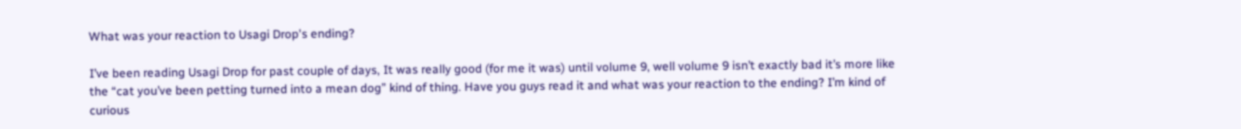What was your reaction to Usagi Drop's ending?

I’ve been reading Usagi Drop for past couple of days, It was really good (for me it was) until volume 9, well volume 9 isn’t exactly bad it’s more like the “cat you’ve been petting turned into a mean dog” kind of thing. Have you guys read it and what was your reaction to the ending? I’m kind of curious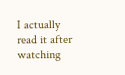I actually read it after watching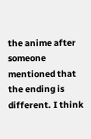the anime after someone mentioned that the ending is different. I think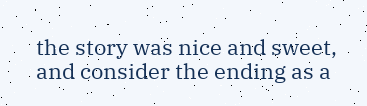the story was nice and sweet, and consider the ending as a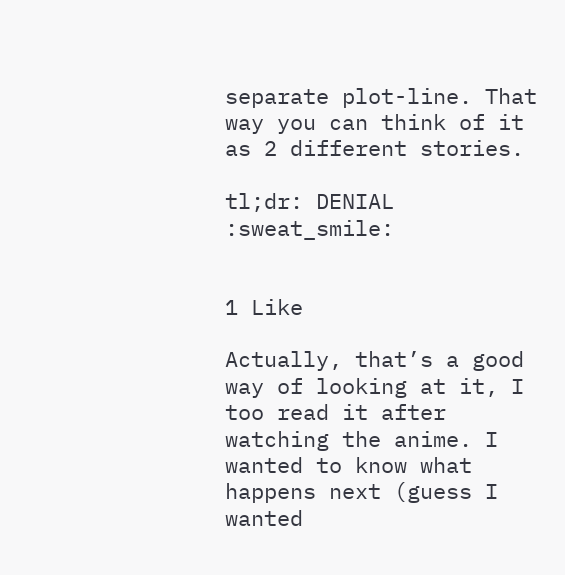separate plot-line. That way you can think of it as 2 different stories.

tl;dr: DENIAL :sweat_smile:


1 Like

Actually, that’s a good way of looking at it, I too read it after watching the anime. I wanted to know what happens next (guess I wanted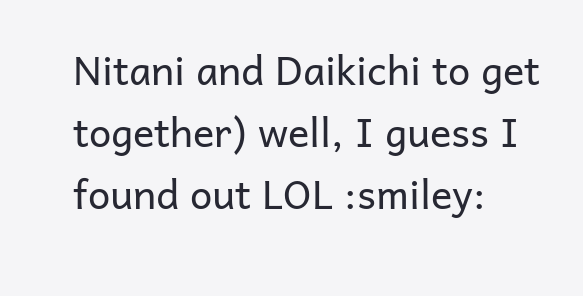Nitani and Daikichi to get together) well, I guess I found out LOL :smiley: